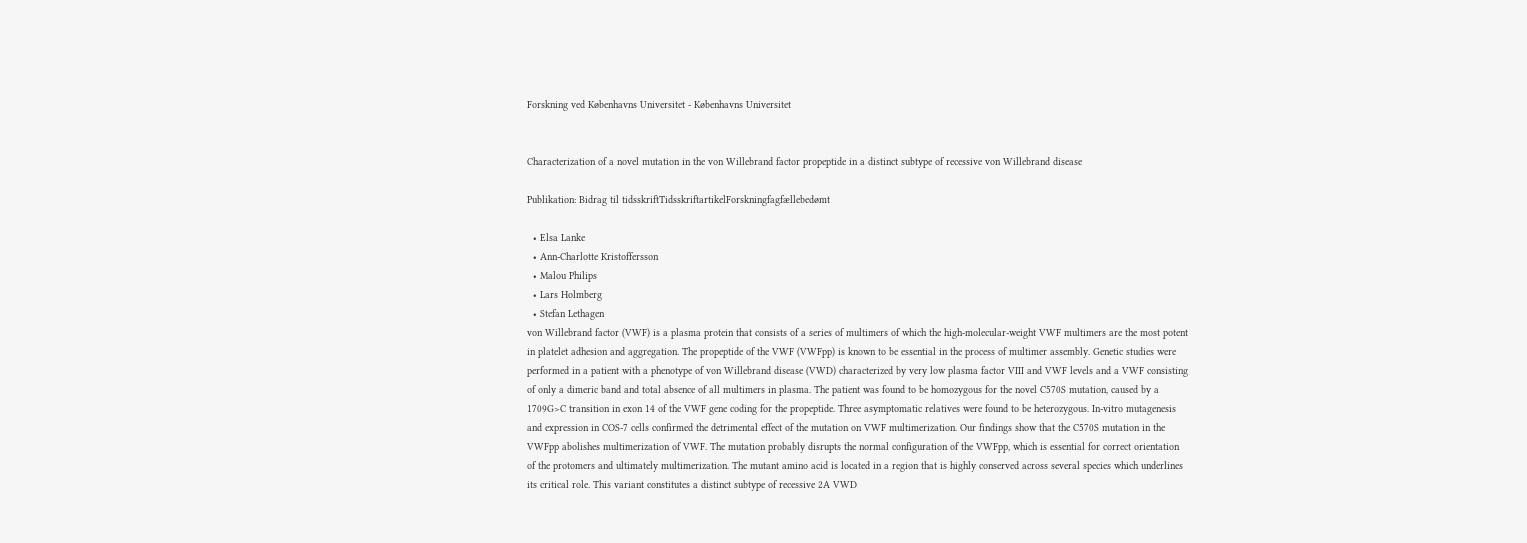Forskning ved Københavns Universitet - Københavns Universitet


Characterization of a novel mutation in the von Willebrand factor propeptide in a distinct subtype of recessive von Willebrand disease

Publikation: Bidrag til tidsskriftTidsskriftartikelForskningfagfællebedømt

  • Elsa Lanke
  • Ann-Charlotte Kristoffersson
  • Malou Philips
  • Lars Holmberg
  • Stefan Lethagen
von Willebrand factor (VWF) is a plasma protein that consists of a series of multimers of which the high-molecular-weight VWF multimers are the most potent in platelet adhesion and aggregation. The propeptide of the VWF (VWFpp) is known to be essential in the process of multimer assembly. Genetic studies were performed in a patient with a phenotype of von Willebrand disease (VWD) characterized by very low plasma factor VIII and VWF levels and a VWF consisting of only a dimeric band and total absence of all multimers in plasma. The patient was found to be homozygous for the novel C570S mutation, caused by a 1709G>C transition in exon 14 of the VWF gene coding for the propeptide. Three asymptomatic relatives were found to be heterozygous. In-vitro mutagenesis and expression in COS-7 cells confirmed the detrimental effect of the mutation on VWF multimerization. Our findings show that the C570S mutation in the VWFpp abolishes multimerization of VWF. The mutation probably disrupts the normal configuration of the VWFpp, which is essential for correct orientation of the protomers and ultimately multimerization. The mutant amino acid is located in a region that is highly conserved across several species which underlines its critical role. This variant constitutes a distinct subtype of recessive 2A VWD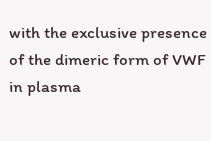with the exclusive presence of the dimeric form of VWF in plasma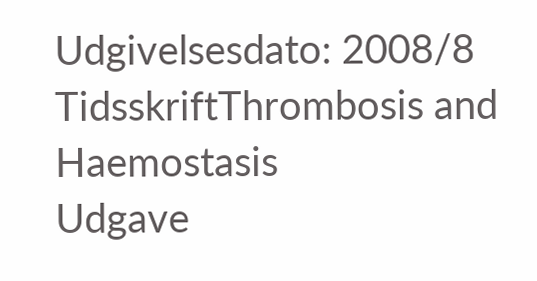Udgivelsesdato: 2008/8
TidsskriftThrombosis and Haemostasis
Udgave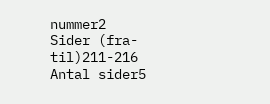nummer2
Sider (fra-til)211-216
Antal sider5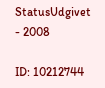StatusUdgivet - 2008

ID: 10212744